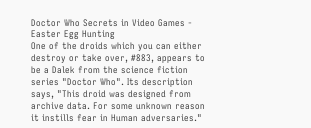Doctor Who Secrets in Video Games - Easter Egg Hunting
One of the droids which you can either destroy or take over, #883, appears to be a Dalek from the science fiction series "Doctor Who". Its description says, "This droid was designed from archive data. For some unknown reason it instills fear in Human adversaries."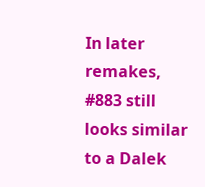In later remakes, #883 still looks similar to a Dalek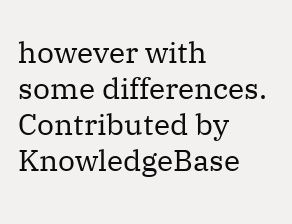however with some differences.
Contributed by KnowledgeBase